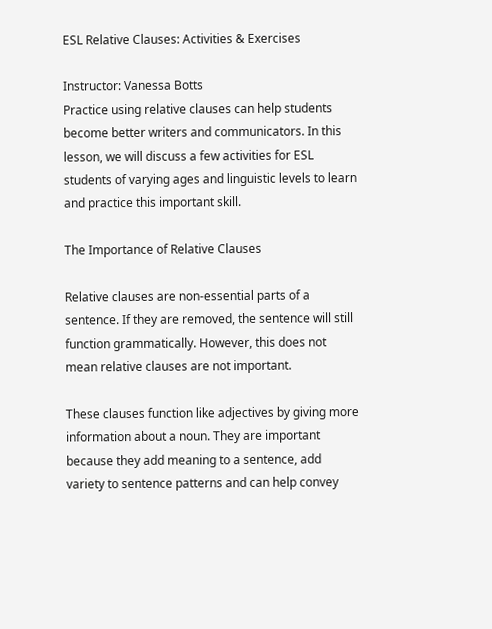ESL Relative Clauses: Activities & Exercises

Instructor: Vanessa Botts
Practice using relative clauses can help students become better writers and communicators. In this lesson, we will discuss a few activities for ESL students of varying ages and linguistic levels to learn and practice this important skill.

The Importance of Relative Clauses

Relative clauses are non-essential parts of a sentence. If they are removed, the sentence will still function grammatically. However, this does not mean relative clauses are not important.

These clauses function like adjectives by giving more information about a noun. They are important because they add meaning to a sentence, add variety to sentence patterns and can help convey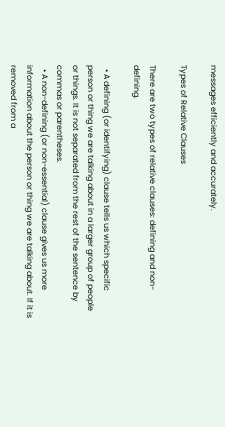messages efficiently and accurately.

Types of Relative Clauses

There are two types of relative clauses: defining and non-defining.

  • A defining (or identifying) clause tells us which specific person or thing we are talking about in a larger group of people or things. It is not separated from the rest of the sentence by commas or parentheses.
  • A non-defining (or non-essential) clause gives us more information about the person or thing we are talking about. If it is removed from a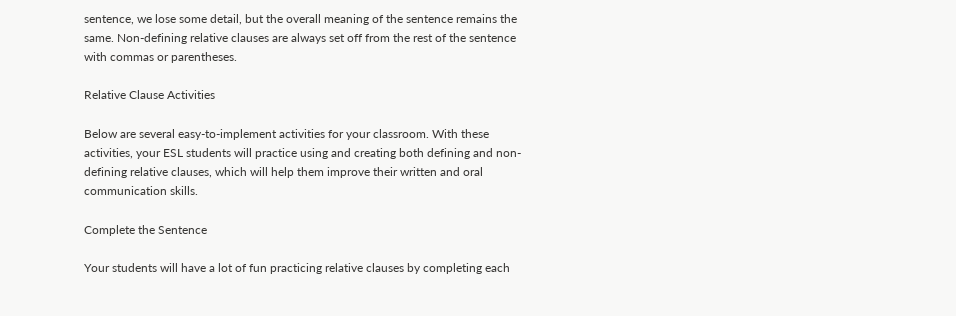sentence, we lose some detail, but the overall meaning of the sentence remains the same. Non-defining relative clauses are always set off from the rest of the sentence with commas or parentheses.

Relative Clause Activities

Below are several easy-to-implement activities for your classroom. With these activities, your ESL students will practice using and creating both defining and non-defining relative clauses, which will help them improve their written and oral communication skills.

Complete the Sentence

Your students will have a lot of fun practicing relative clauses by completing each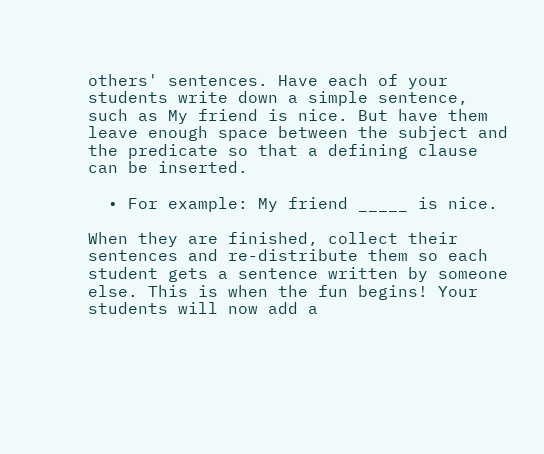others' sentences. Have each of your students write down a simple sentence, such as My friend is nice. But have them leave enough space between the subject and the predicate so that a defining clause can be inserted.

  • For example: My friend _____ is nice.

When they are finished, collect their sentences and re-distribute them so each student gets a sentence written by someone else. This is when the fun begins! Your students will now add a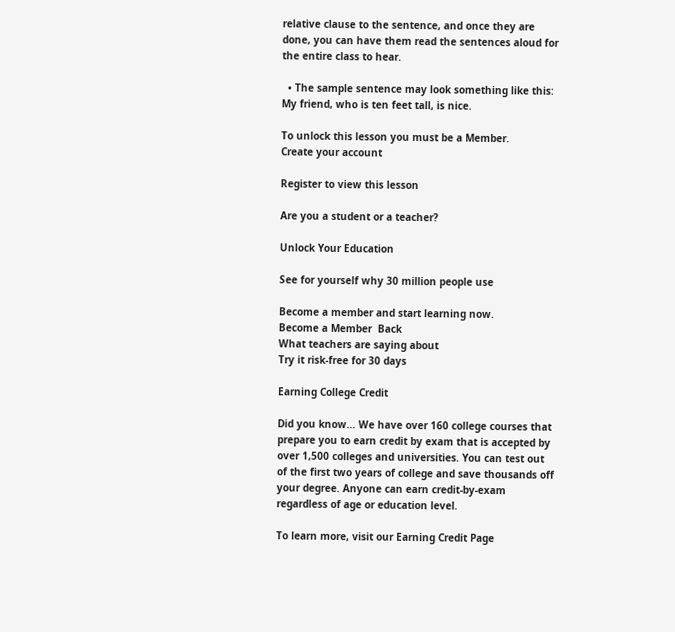relative clause to the sentence, and once they are done, you can have them read the sentences aloud for the entire class to hear.

  • The sample sentence may look something like this: My friend, who is ten feet tall, is nice.

To unlock this lesson you must be a Member.
Create your account

Register to view this lesson

Are you a student or a teacher?

Unlock Your Education

See for yourself why 30 million people use

Become a member and start learning now.
Become a Member  Back
What teachers are saying about
Try it risk-free for 30 days

Earning College Credit

Did you know… We have over 160 college courses that prepare you to earn credit by exam that is accepted by over 1,500 colleges and universities. You can test out of the first two years of college and save thousands off your degree. Anyone can earn credit-by-exam regardless of age or education level.

To learn more, visit our Earning Credit Page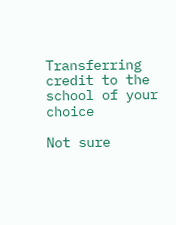Transferring credit to the school of your choice

Not sure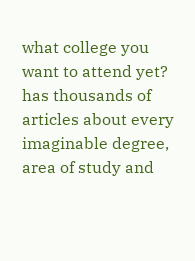what college you want to attend yet? has thousands of articles about every imaginable degree, area of study and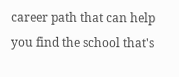career path that can help you find the school that's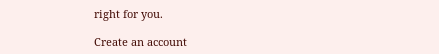right for you.

Create an account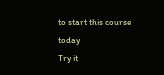to start this course today
Try it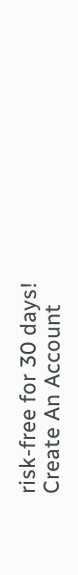risk-free for 30 days!
Create An Account